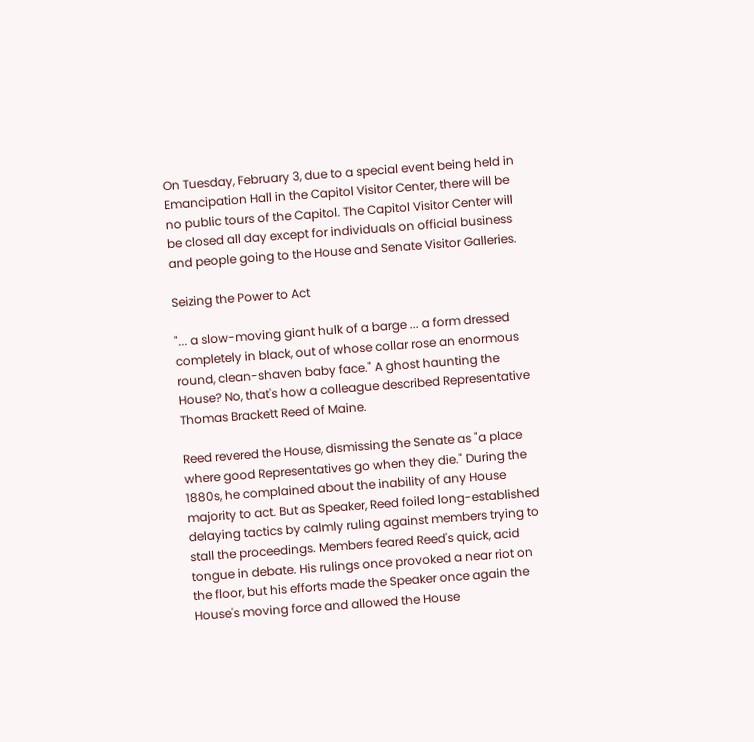On Tuesday, February 3, due to a special event being held in Emancipation Hall in the Capitol Visitor Center, there will be no public tours of the Capitol. The Capitol Visitor Center will be closed all day except for individuals on official business and people going to the House and Senate Visitor Galleries.

Seizing the Power to Act

"... a slow-moving giant hulk of a barge ... a form dressed completely in black, out of whose collar rose an enormous round, clean-shaven baby face." A ghost haunting the House? No, that's how a colleague described Representative Thomas Brackett Reed of Maine.

Reed revered the House, dismissing the Senate as "a place where good Representatives go when they die." During the 1880s, he complained about the inability of any House majority to act. But as Speaker, Reed foiled long-established delaying tactics by calmly ruling against members trying to stall the proceedings. Members feared Reed's quick, acid tongue in debate. His rulings once provoked a near riot on the floor, but his efforts made the Speaker once again the House's moving force and allowed the House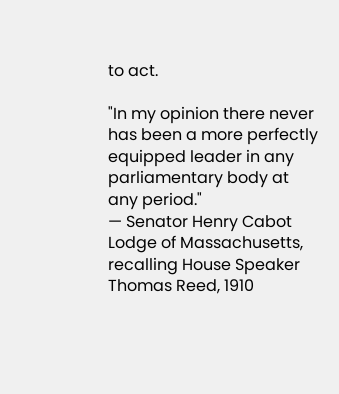to act.

"In my opinion there never has been a more perfectly equipped leader in any parliamentary body at any period."
— Senator Henry Cabot Lodge of Massachusetts, recalling House Speaker Thomas Reed, 1910